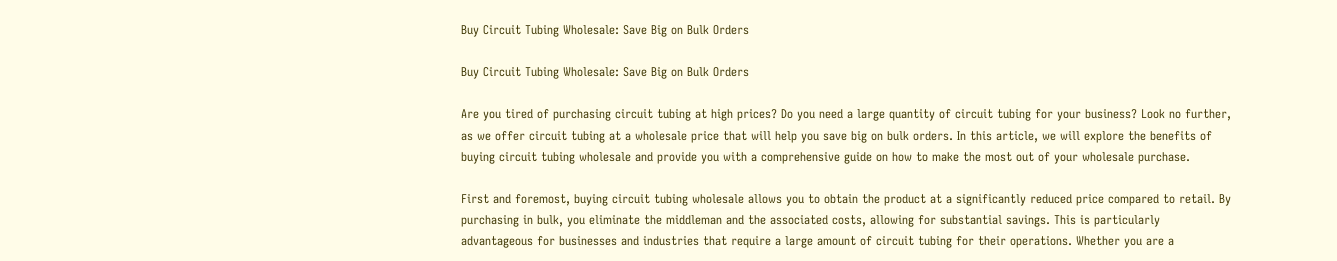Buy Circuit Tubing Wholesale: Save Big on Bulk Orders

Buy Circuit Tubing Wholesale: Save Big on Bulk Orders

Are you tired of purchasing circuit tubing at high prices? Do you need a large quantity of circuit tubing for your business? Look no further, as we offer circuit tubing at a wholesale price that will help you save big on bulk orders. In this article, we will explore the benefits of buying circuit tubing wholesale and provide you with a comprehensive guide on how to make the most out of your wholesale purchase.

First and foremost, buying circuit tubing wholesale allows you to obtain the product at a significantly reduced price compared to retail. By purchasing in bulk, you eliminate the middleman and the associated costs, allowing for substantial savings. This is particularly advantageous for businesses and industries that require a large amount of circuit tubing for their operations. Whether you are a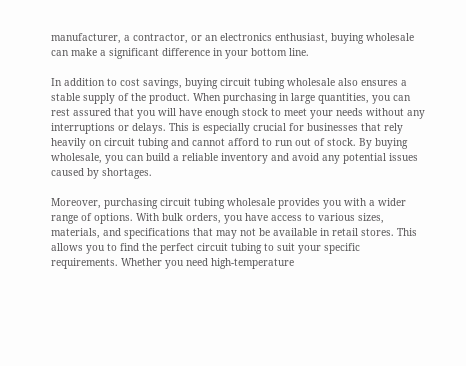manufacturer, a contractor, or an electronics enthusiast, buying wholesale can make a significant difference in your bottom line.

In addition to cost savings, buying circuit tubing wholesale also ensures a stable supply of the product. When purchasing in large quantities, you can rest assured that you will have enough stock to meet your needs without any interruptions or delays. This is especially crucial for businesses that rely heavily on circuit tubing and cannot afford to run out of stock. By buying wholesale, you can build a reliable inventory and avoid any potential issues caused by shortages.

Moreover, purchasing circuit tubing wholesale provides you with a wider range of options. With bulk orders, you have access to various sizes, materials, and specifications that may not be available in retail stores. This allows you to find the perfect circuit tubing to suit your specific requirements. Whether you need high-temperature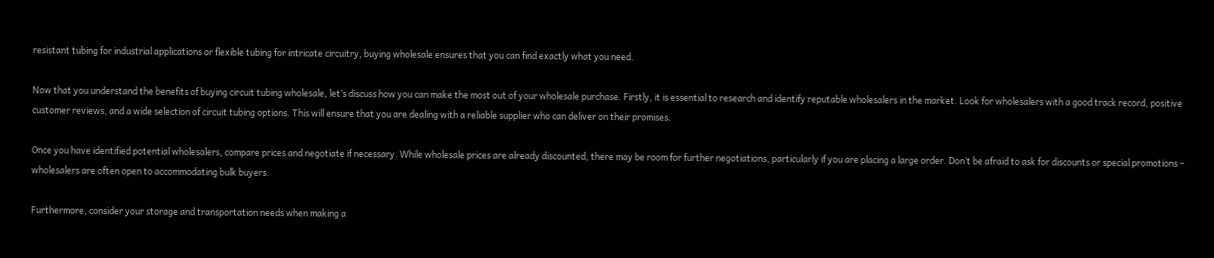resistant tubing for industrial applications or flexible tubing for intricate circuitry, buying wholesale ensures that you can find exactly what you need.

Now that you understand the benefits of buying circuit tubing wholesale, let’s discuss how you can make the most out of your wholesale purchase. Firstly, it is essential to research and identify reputable wholesalers in the market. Look for wholesalers with a good track record, positive customer reviews, and a wide selection of circuit tubing options. This will ensure that you are dealing with a reliable supplier who can deliver on their promises.

Once you have identified potential wholesalers, compare prices and negotiate if necessary. While wholesale prices are already discounted, there may be room for further negotiations, particularly if you are placing a large order. Don’t be afraid to ask for discounts or special promotions – wholesalers are often open to accommodating bulk buyers.

Furthermore, consider your storage and transportation needs when making a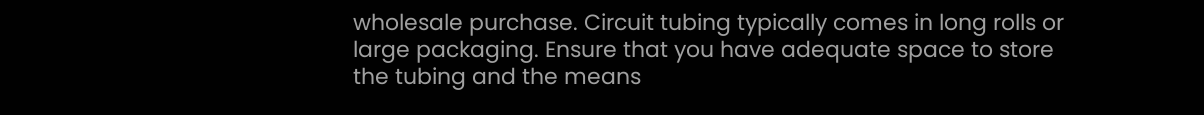wholesale purchase. Circuit tubing typically comes in long rolls or large packaging. Ensure that you have adequate space to store the tubing and the means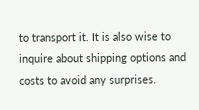to transport it. It is also wise to inquire about shipping options and costs to avoid any surprises.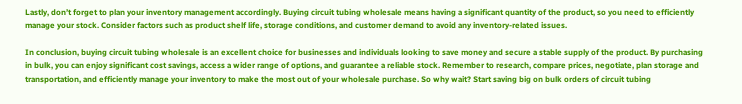Lastly, don’t forget to plan your inventory management accordingly. Buying circuit tubing wholesale means having a significant quantity of the product, so you need to efficiently manage your stock. Consider factors such as product shelf life, storage conditions, and customer demand to avoid any inventory-related issues.

In conclusion, buying circuit tubing wholesale is an excellent choice for businesses and individuals looking to save money and secure a stable supply of the product. By purchasing in bulk, you can enjoy significant cost savings, access a wider range of options, and guarantee a reliable stock. Remember to research, compare prices, negotiate, plan storage and transportation, and efficiently manage your inventory to make the most out of your wholesale purchase. So why wait? Start saving big on bulk orders of circuit tubing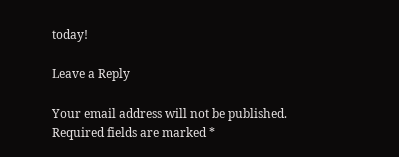today!

Leave a Reply

Your email address will not be published. Required fields are marked *